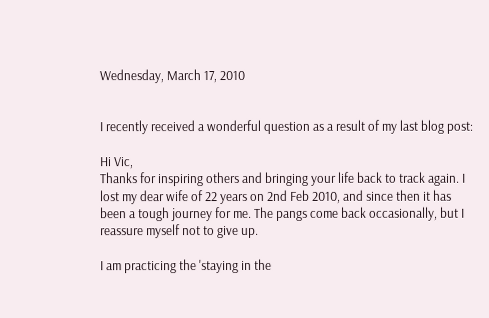Wednesday, March 17, 2010


I recently received a wonderful question as a result of my last blog post:

Hi Vic,
Thanks for inspiring others and bringing your life back to track again. I lost my dear wife of 22 years on 2nd Feb 2010, and since then it has been a tough journey for me. The pangs come back occasionally, but I reassure myself not to give up.

I am practicing the 'staying in the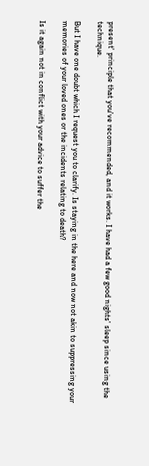present' principle that you've recommended, and it works. I have had a few good nights' sleep since using the technique.

But I have one doubt which I request you to clarify. Is staying in the here and now not akin to suppressing your memories of your loved ones or the incidents relating to death?

Is it again not in conflict with your advice to suffer the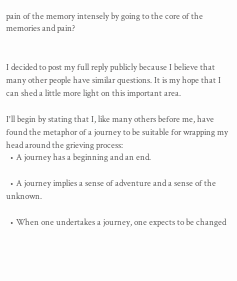pain of the memory intensely by going to the core of the memories and pain?


I decided to post my full reply publicly because I believe that many other people have similar questions. It is my hope that I can shed a little more light on this important area.

I'll begin by stating that I, like many others before me, have found the metaphor of a journey to be suitable for wrapping my head around the grieving process:
  • A journey has a beginning and an end.

  • A journey implies a sense of adventure and a sense of the unknown.

  • When one undertakes a journey, one expects to be changed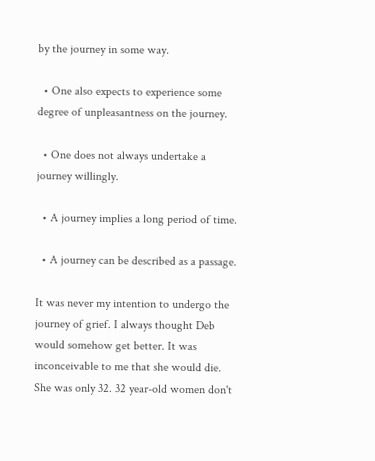by the journey in some way.

  • One also expects to experience some degree of unpleasantness on the journey.

  • One does not always undertake a journey willingly.

  • A journey implies a long period of time.

  • A journey can be described as a passage.

It was never my intention to undergo the journey of grief. I always thought Deb would somehow get better. It was inconceivable to me that she would die. She was only 32. 32 year-old women don't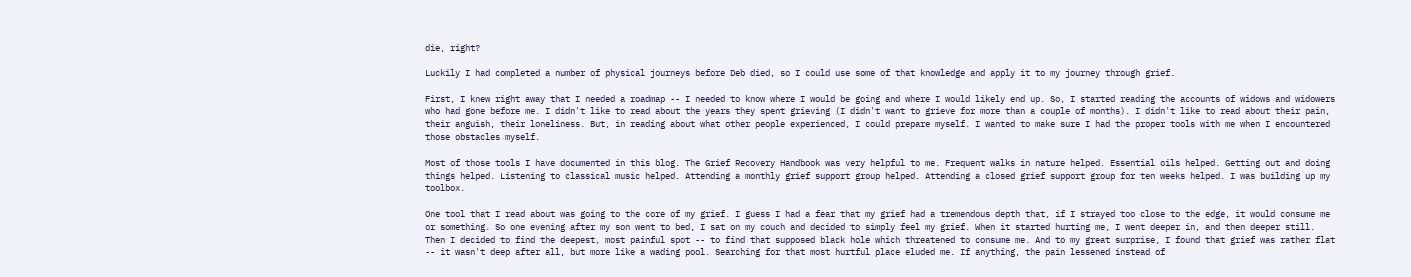die, right?

Luckily I had completed a number of physical journeys before Deb died, so I could use some of that knowledge and apply it to my journey through grief.

First, I knew right away that I needed a roadmap -- I needed to know where I would be going and where I would likely end up. So, I started reading the accounts of widows and widowers who had gone before me. I didn't like to read about the years they spent grieving (I didn't want to grieve for more than a couple of months). I didn't like to read about their pain, their anguish, their loneliness. But, in reading about what other people experienced, I could prepare myself. I wanted to make sure I had the proper tools with me when I encountered those obstacles myself.

Most of those tools I have documented in this blog. The Grief Recovery Handbook was very helpful to me. Frequent walks in nature helped. Essential oils helped. Getting out and doing things helped. Listening to classical music helped. Attending a monthly grief support group helped. Attending a closed grief support group for ten weeks helped. I was building up my toolbox.

One tool that I read about was going to the core of my grief. I guess I had a fear that my grief had a tremendous depth that, if I strayed too close to the edge, it would consume me or something. So one evening after my son went to bed, I sat on my couch and decided to simply feel my grief. When it started hurting me, I went deeper in, and then deeper still. Then I decided to find the deepest, most painful spot -- to find that supposed black hole which threatened to consume me. And to my great surprise, I found that grief was rather flat -- it wasn't deep after all, but more like a wading pool. Searching for that most hurtful place eluded me. If anything, the pain lessened instead of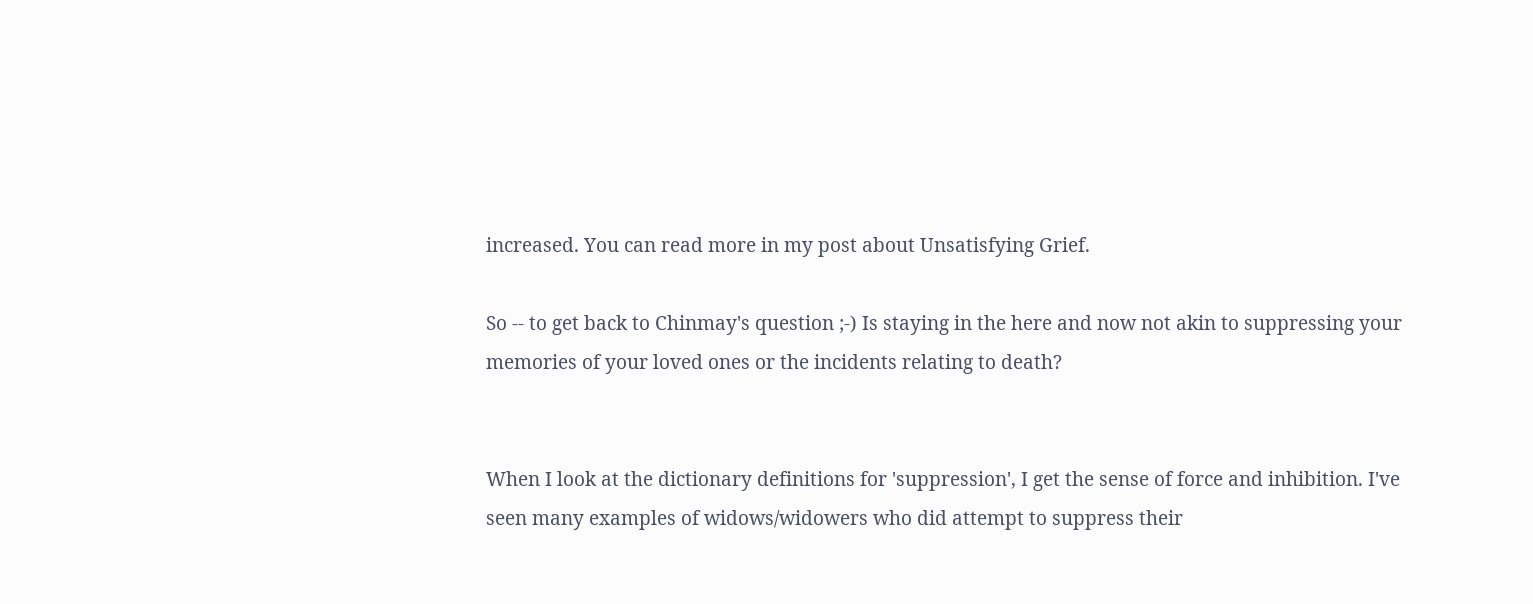increased. You can read more in my post about Unsatisfying Grief.

So -- to get back to Chinmay's question ;-) Is staying in the here and now not akin to suppressing your memories of your loved ones or the incidents relating to death?


When I look at the dictionary definitions for 'suppression', I get the sense of force and inhibition. I've seen many examples of widows/widowers who did attempt to suppress their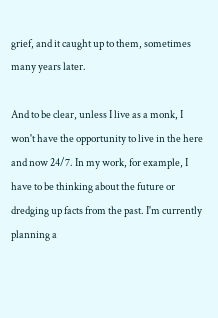grief, and it caught up to them, sometimes many years later.

And to be clear, unless I live as a monk, I won't have the opportunity to live in the here and now 24/7. In my work, for example, I have to be thinking about the future or dredging up facts from the past. I'm currently planning a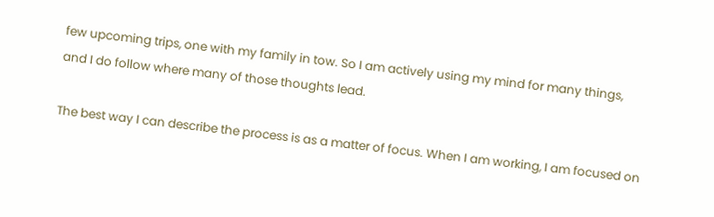few upcoming trips, one with my family in tow. So I am actively using my mind for many things, and I do follow where many of those thoughts lead.

The best way I can describe the process is as a matter of focus. When I am working, I am focused on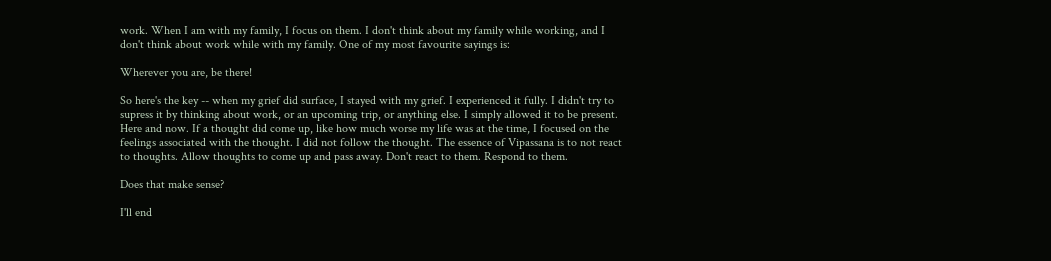work. When I am with my family, I focus on them. I don't think about my family while working, and I don't think about work while with my family. One of my most favourite sayings is:

Wherever you are, be there!

So here's the key -- when my grief did surface, I stayed with my grief. I experienced it fully. I didn't try to supress it by thinking about work, or an upcoming trip, or anything else. I simply allowed it to be present. Here and now. If a thought did come up, like how much worse my life was at the time, I focused on the feelings associated with the thought. I did not follow the thought. The essence of Vipassana is to not react to thoughts. Allow thoughts to come up and pass away. Don't react to them. Respond to them.

Does that make sense?

I'll end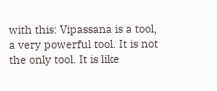with this: Vipassana is a tool, a very powerful tool. It is not the only tool. It is like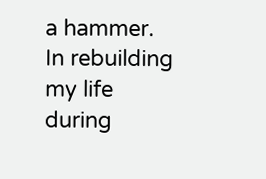a hammer. In rebuilding my life during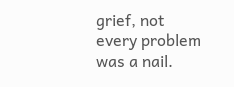grief, not every problem was a nail.